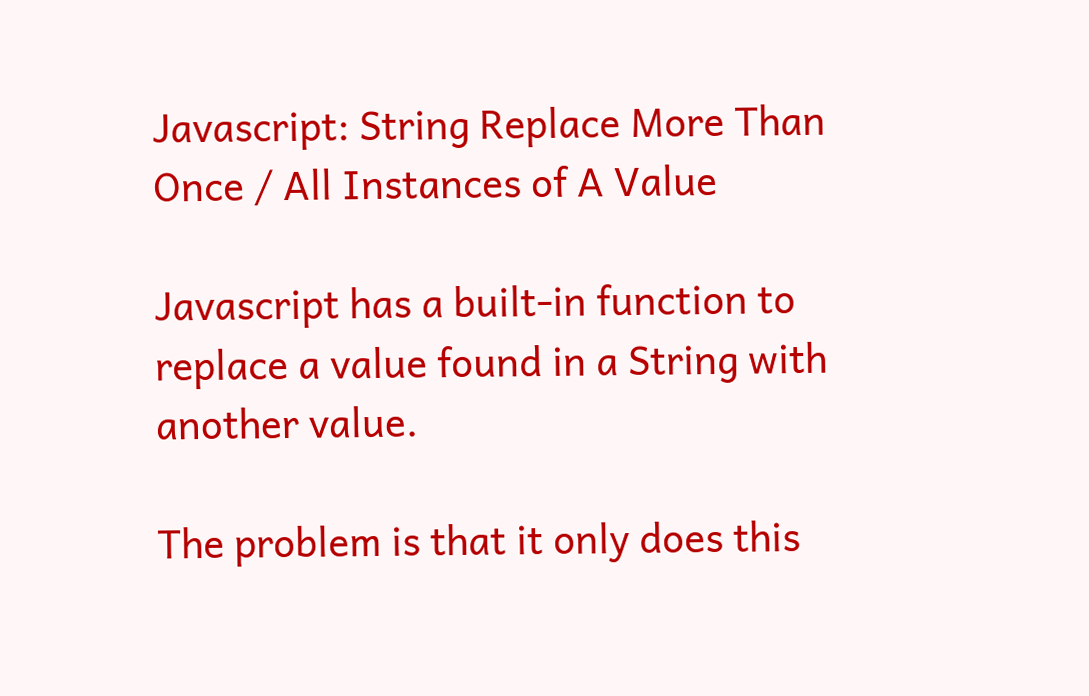Javascript: String Replace More Than Once / All Instances of A Value

Javascript has a built-in function to replace a value found in a String with another value.

The problem is that it only does this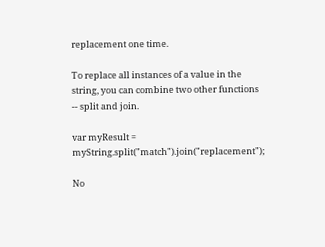replacement one time.

To replace all instances of a value in the string, you can combine two other functions -- split and join.

var myResult = myString.split("match").join("replacement");

No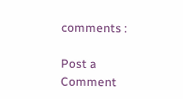comments :

Post a Comment